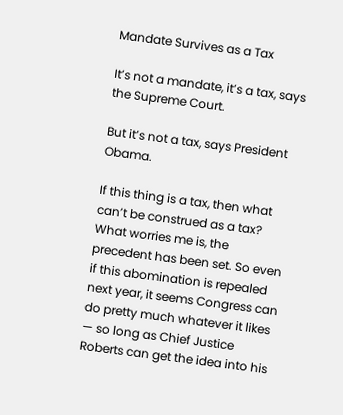Mandate Survives as a Tax

It’s not a mandate, it’s a tax, says the Supreme Court.

But it’s not a tax, says President Obama.

If this thing is a tax, then what can’t be construed as a tax? What worries me is, the precedent has been set. So even if this abomination is repealed next year, it seems Congress can do pretty much whatever it likes — so long as Chief Justice Roberts can get the idea into his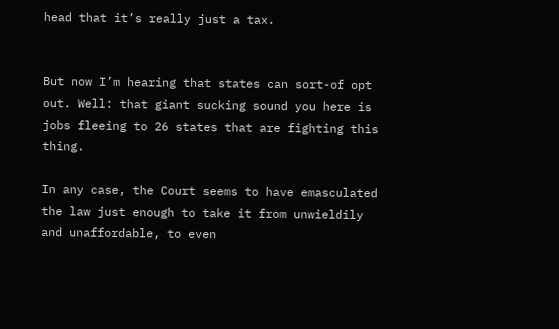head that it’s really just a tax.


But now I’m hearing that states can sort-of opt out. Well: that giant sucking sound you here is jobs fleeing to 26 states that are fighting this thing.

In any case, the Court seems to have emasculated the law just enough to take it from unwieldily and unaffordable, to even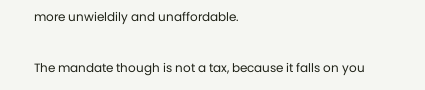more unwieldily and unaffordable.

The mandate though is not a tax, because it falls on you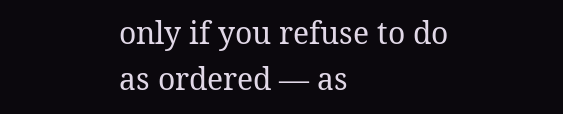only if you refuse to do as ordered — as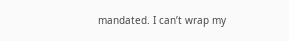mandated. I can’t wrap my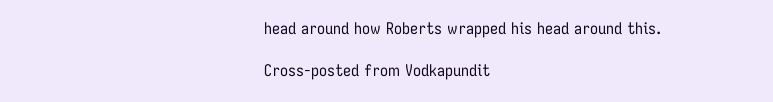head around how Roberts wrapped his head around this.

Cross-posted from Vodkapundit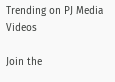Trending on PJ Media Videos

Join the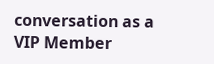conversation as a VIP Member